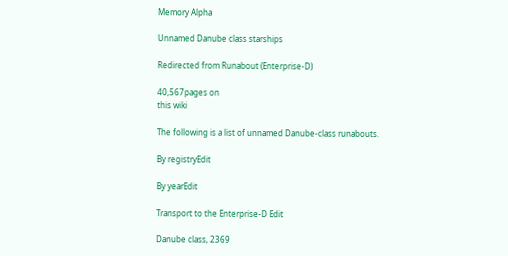Memory Alpha

Unnamed Danube class starships

Redirected from Runabout (Enterprise-D)

40,567pages on
this wiki

The following is a list of unnamed Danube-class runabouts.

By registryEdit

By yearEdit

Transport to the Enterprise-D Edit

Danube class, 2369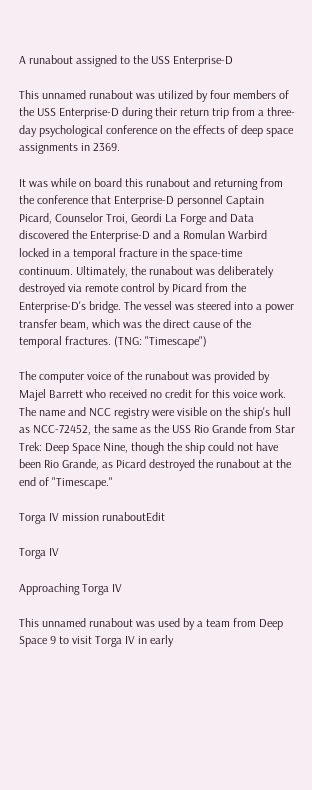A runabout assigned to the USS Enterprise-D

This unnamed runabout was utilized by four members of the USS Enterprise-D during their return trip from a three-day psychological conference on the effects of deep space assignments in 2369.

It was while on board this runabout and returning from the conference that Enterprise-D personnel Captain Picard, Counselor Troi, Geordi La Forge and Data discovered the Enterprise-D and a Romulan Warbird locked in a temporal fracture in the space-time continuum. Ultimately, the runabout was deliberately destroyed via remote control by Picard from the Enterprise-D's bridge. The vessel was steered into a power transfer beam, which was the direct cause of the temporal fractures. (TNG: "Timescape")

The computer voice of the runabout was provided by Majel Barrett who received no credit for this voice work.
The name and NCC registry were visible on the ship's hull as NCC-72452, the same as the USS Rio Grande from Star Trek: Deep Space Nine, though the ship could not have been Rio Grande, as Picard destroyed the runabout at the end of "Timescape."

Torga IV mission runaboutEdit

Torga IV

Approaching Torga IV

This unnamed runabout was used by a team from Deep Space 9 to visit Torga IV in early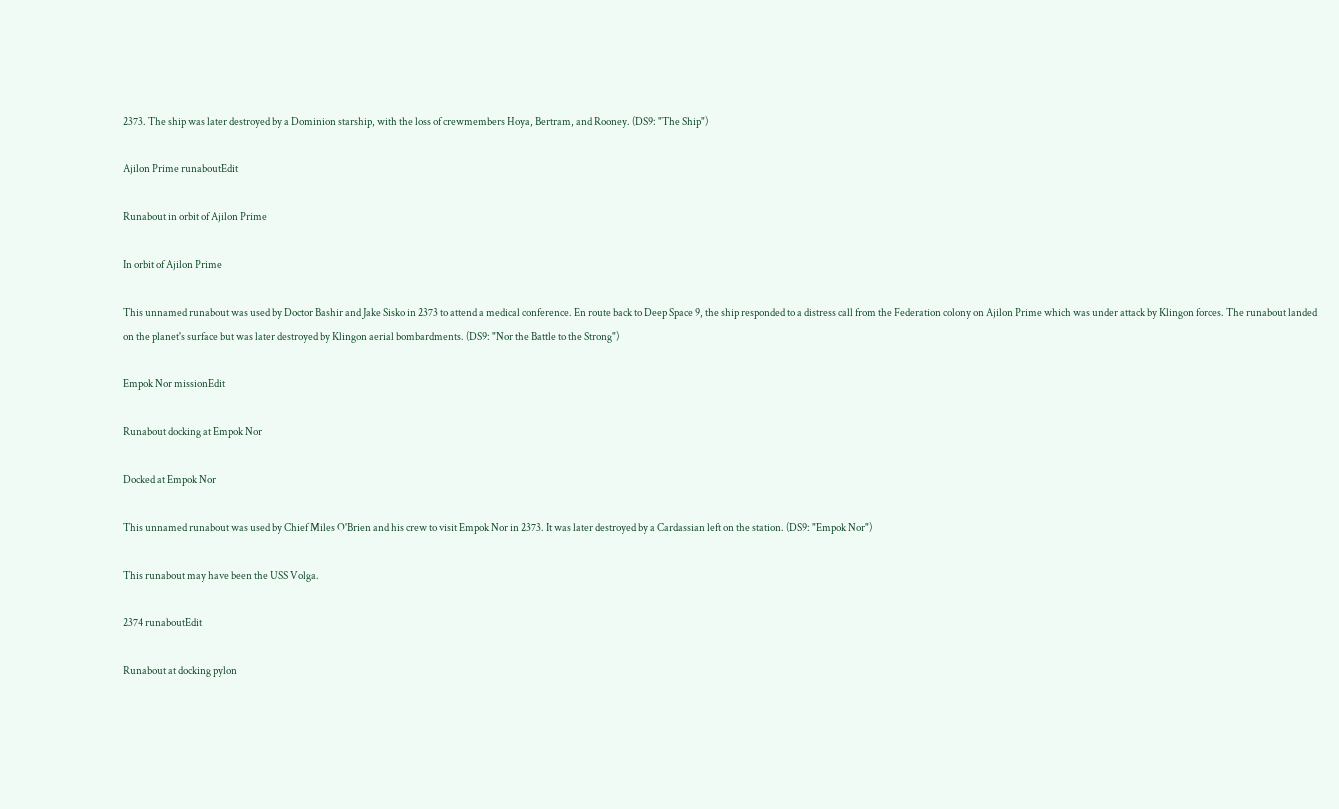2373. The ship was later destroyed by a Dominion starship, with the loss of crewmembers Hoya, Bertram, and Rooney. (DS9: "The Ship")

Ajilon Prime runaboutEdit

Runabout in orbit of Ajilon Prime

In orbit of Ajilon Prime

This unnamed runabout was used by Doctor Bashir and Jake Sisko in 2373 to attend a medical conference. En route back to Deep Space 9, the ship responded to a distress call from the Federation colony on Ajilon Prime which was under attack by Klingon forces. The runabout landed on the planet's surface but was later destroyed by Klingon aerial bombardments. (DS9: "Nor the Battle to the Strong")

Empok Nor missionEdit

Runabout docking at Empok Nor

Docked at Empok Nor

This unnamed runabout was used by Chief Miles O'Brien and his crew to visit Empok Nor in 2373. It was later destroyed by a Cardassian left on the station. (DS9: "Empok Nor")

This runabout may have been the USS Volga.

2374 runaboutEdit

Runabout at docking pylon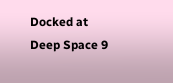Docked at Deep Space 9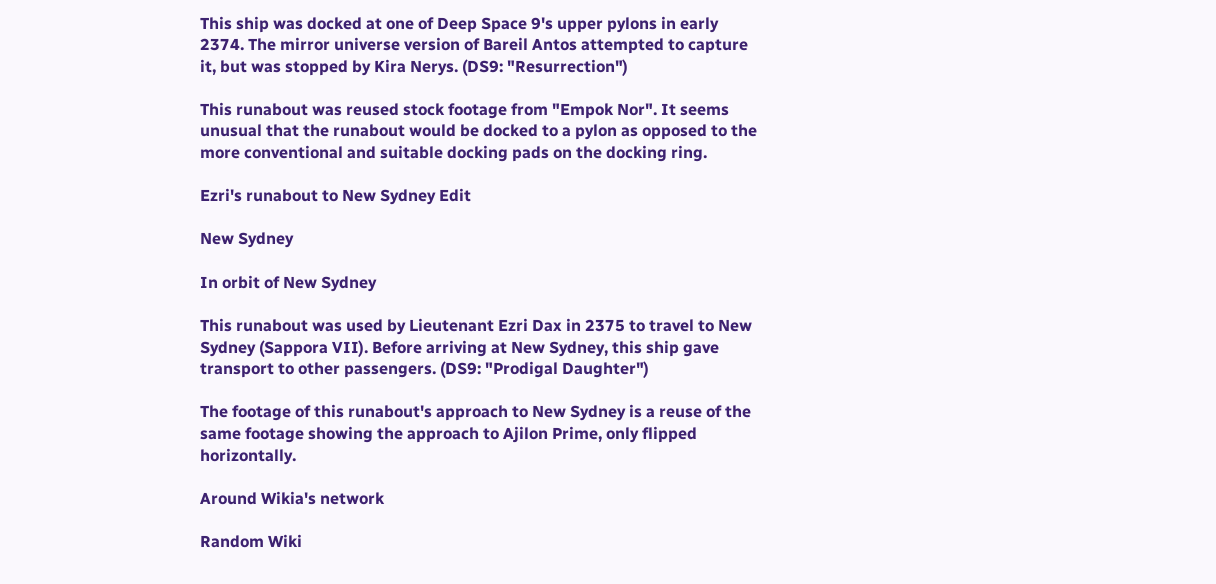This ship was docked at one of Deep Space 9's upper pylons in early 2374. The mirror universe version of Bareil Antos attempted to capture it, but was stopped by Kira Nerys. (DS9: "Resurrection")

This runabout was reused stock footage from "Empok Nor". It seems unusual that the runabout would be docked to a pylon as opposed to the more conventional and suitable docking pads on the docking ring.

Ezri's runabout to New Sydney Edit

New Sydney

In orbit of New Sydney

This runabout was used by Lieutenant Ezri Dax in 2375 to travel to New Sydney (Sappora VII). Before arriving at New Sydney, this ship gave transport to other passengers. (DS9: "Prodigal Daughter")

The footage of this runabout's approach to New Sydney is a reuse of the same footage showing the approach to Ajilon Prime, only flipped horizontally.

Around Wikia's network

Random Wiki